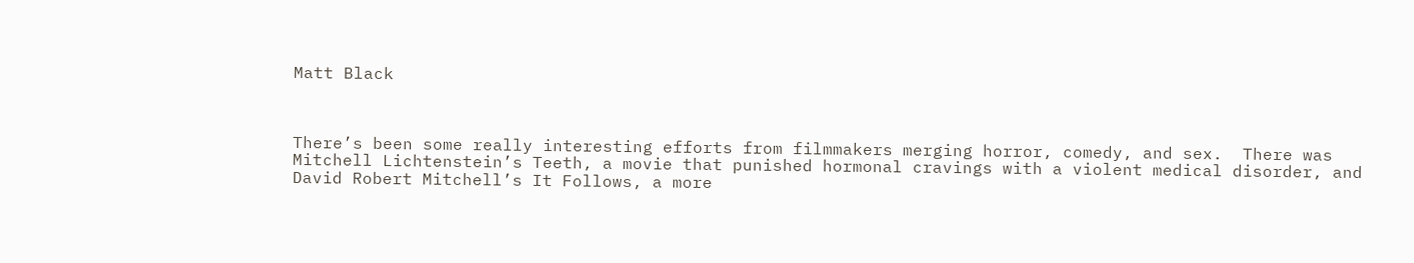Matt Black



There’s been some really interesting efforts from filmmakers merging horror, comedy, and sex.  There was Mitchell Lichtenstein’s Teeth, a movie that punished hormonal cravings with a violent medical disorder, and David Robert Mitchell’s It Follows, a more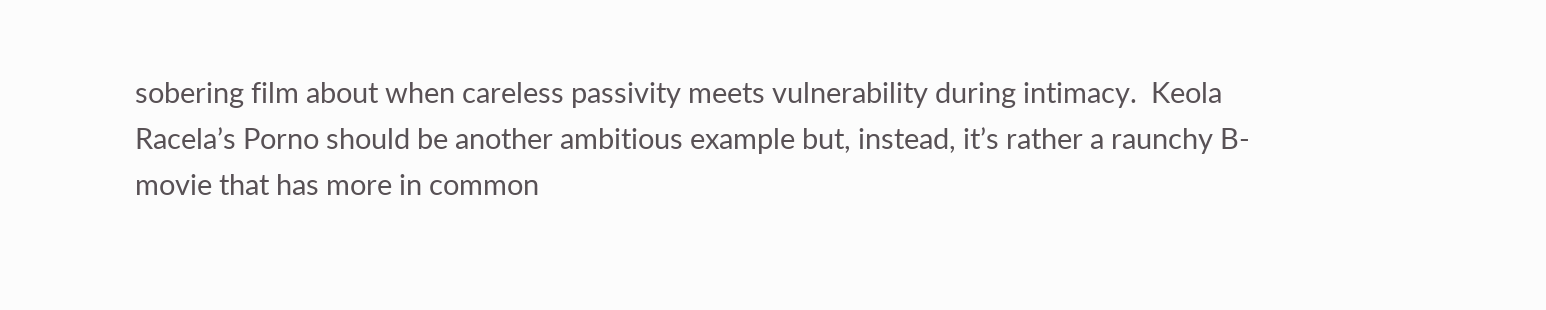sobering film about when careless passivity meets vulnerability during intimacy.  Keola Racela’s Porno should be another ambitious example but, instead, it’s rather a raunchy B-movie that has more in common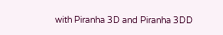with Piranha 3D and Piranha 3DD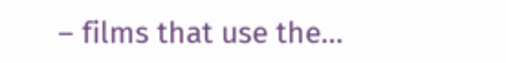– films that use the…